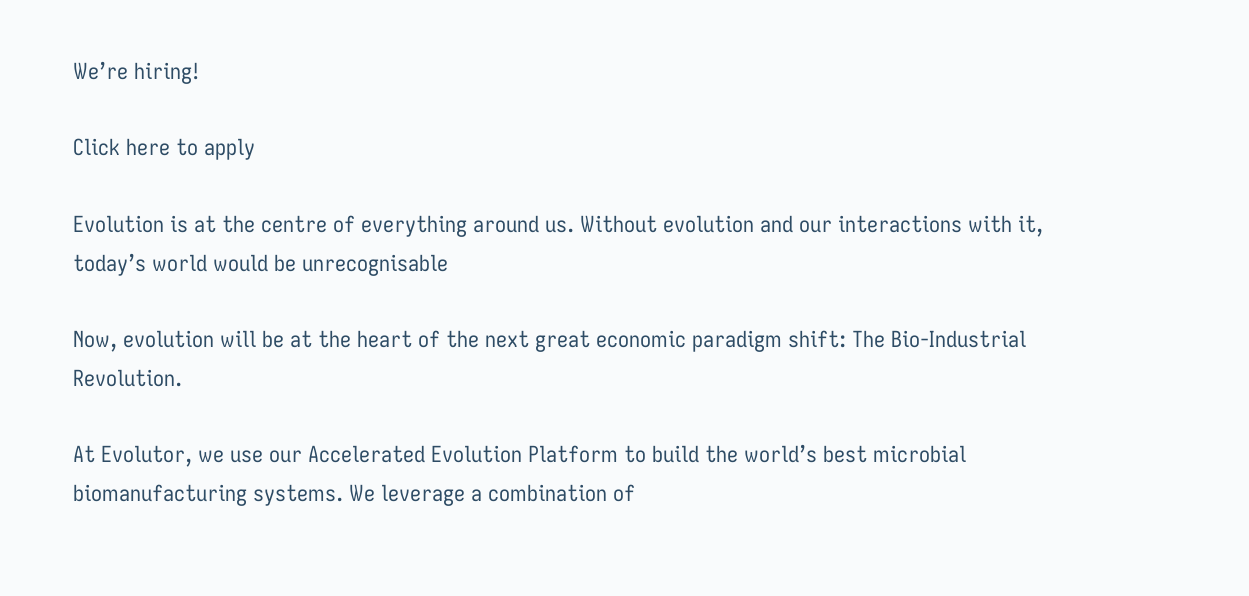We’re hiring!

Click here to apply

Evolution is at the centre of everything around us. Without evolution and our interactions with it, today’s world would be unrecognisable

Now, evolution will be at the heart of the next great economic paradigm shift: The Bio-Industrial Revolution.

At Evolutor, we use our Accelerated Evolution Platform to build the world’s best microbial biomanufacturing systems. We leverage a combination of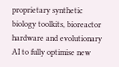proprietary synthetic biology toolkits, bioreactor hardware and evolutionary AI to fully optimise new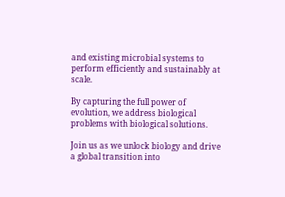and existing microbial systems to perform efficiently and sustainably at scale.

By capturing the full power of evolution, we address biological problems with biological solutions.

Join us as we unlock biology and drive a global transition into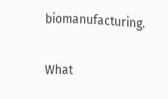biomanufacturing.

What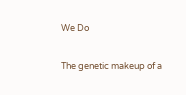We Do

The genetic makeup of a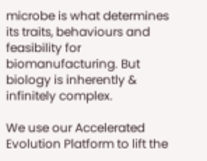microbe is what determines its traits, behaviours and feasibility for biomanufacturing. But biology is inherently & infinitely complex.

We use our Accelerated Evolution Platform to lift the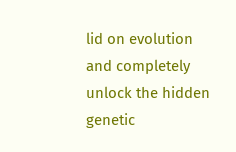lid on evolution and completely unlock the hidden genetic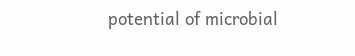potential of microbial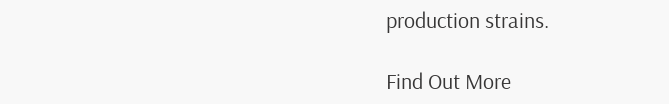production strains.

Find Out More